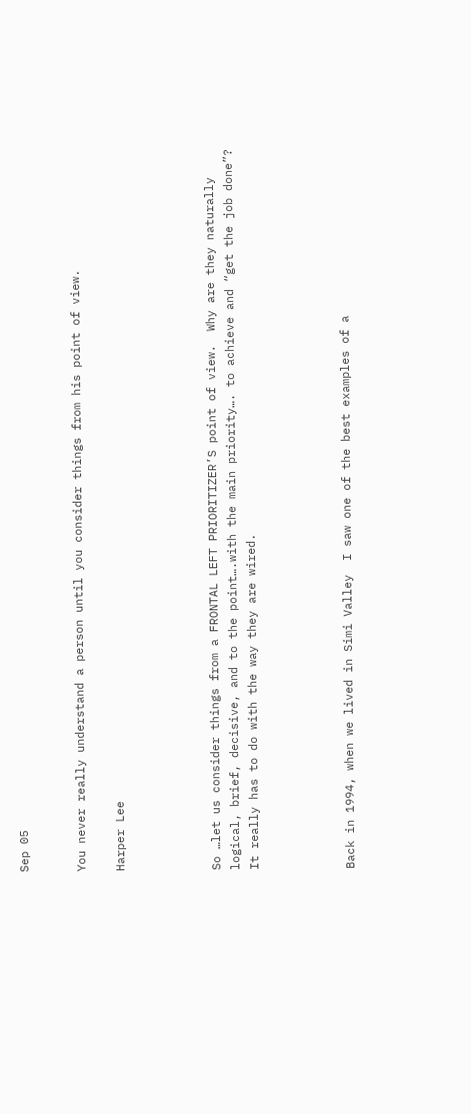Sep 05


You never really understand a person until you consider things from his point of view.

Harper Lee




So …let us consider things from a FRONTAL LEFT PRIORITIZER’S point of view.  Why are they naturally logical, brief, decisive, and to the point….with the main priority…. to achieve and “get the job done”?   It really has to do with the way they are wired.




Back in 1994, when we lived in Simi Valley  I saw one of the best examples of a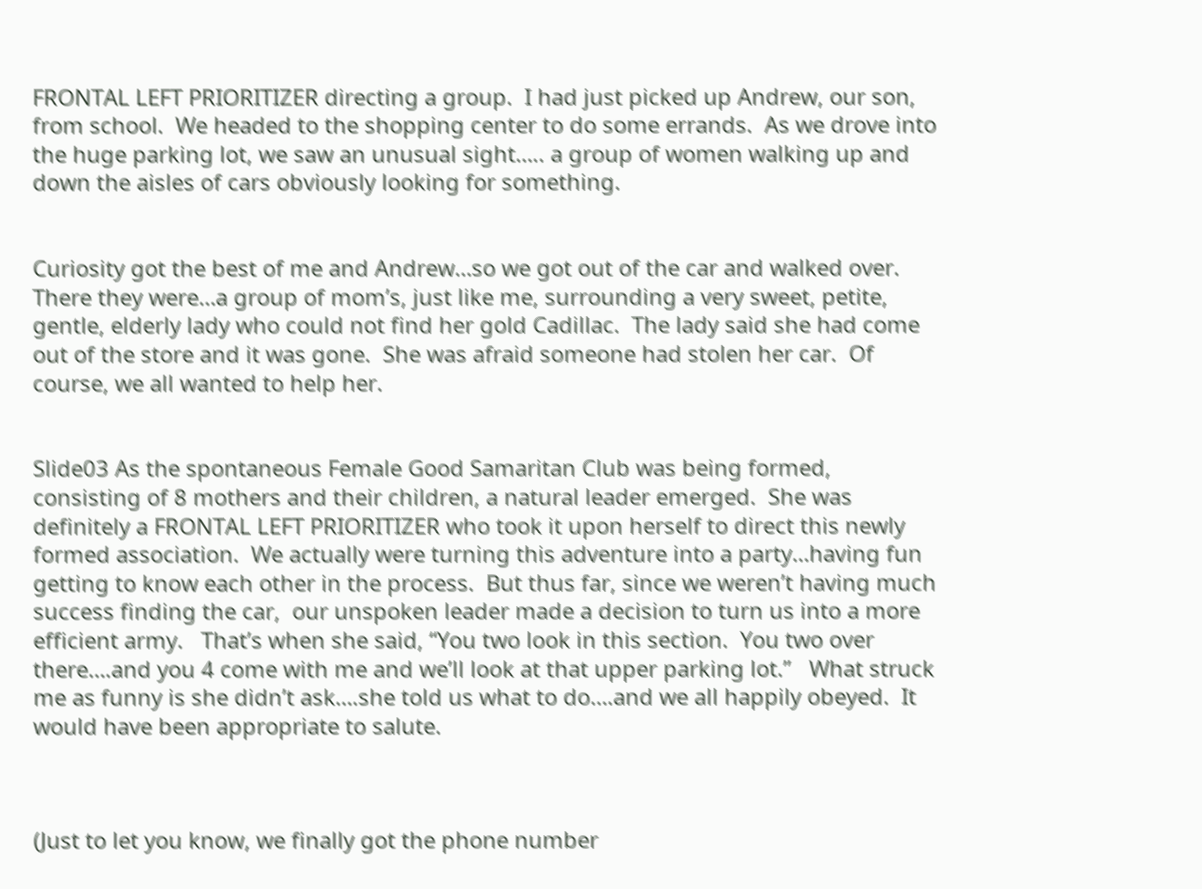FRONTAL LEFT PRIORITIZER directing a group.  I had just picked up Andrew, our son, from school.  We headed to the shopping center to do some errands.  As we drove into the huge parking lot, we saw an unusual sight….. a group of women walking up and down the aisles of cars obviously looking for something.


Curiosity got the best of me and Andrew…so we got out of the car and walked over.  There they were…a group of mom’s, just like me, surrounding a very sweet, petite, gentle, elderly lady who could not find her gold Cadillac.  The lady said she had come out of the store and it was gone.  She was afraid someone had stolen her car.  Of course, we all wanted to help her.


Slide03 As the spontaneous Female Good Samaritan Club was being formed, consisting of 8 mothers and their children, a natural leader emerged.  She was definitely a FRONTAL LEFT PRIORITIZER who took it upon herself to direct this newly formed association.  We actually were turning this adventure into a party…having fun getting to know each other in the process.  But thus far, since we weren’t having much success finding the car,  our unspoken leader made a decision to turn us into a more efficient army.   That’s when she said, “You two look in this section.  You two over there….and you 4 come with me and we’ll look at that upper parking lot.”   What struck me as funny is she didn’t ask….she told us what to do….and we all happily obeyed.  It would have been appropriate to salute.



(Just to let you know, we finally got the phone number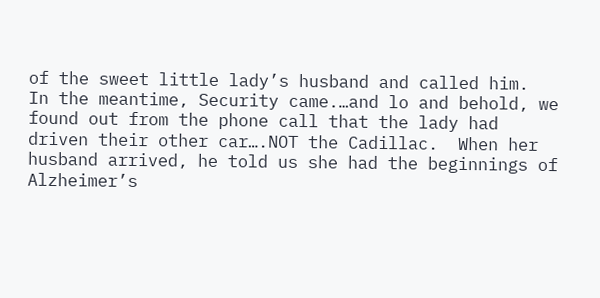of the sweet little lady’s husband and called him.   In the meantime, Security came.…and lo and behold, we found out from the phone call that the lady had driven their other car….NOT the Cadillac.  When her husband arrived, he told us she had the beginnings of Alzheimer’s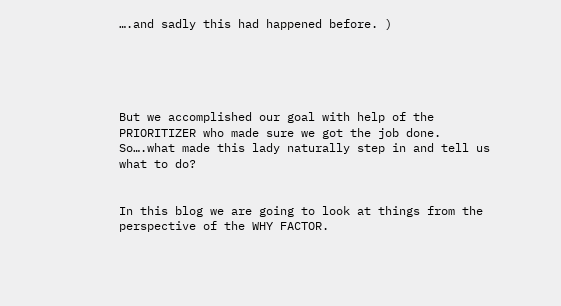….and sadly this had happened before. )





But we accomplished our goal with help of the PRIORITIZER who made sure we got the job done.   So….what made this lady naturally step in and tell us what to do?


In this blog we are going to look at things from the perspective of the WHY FACTOR.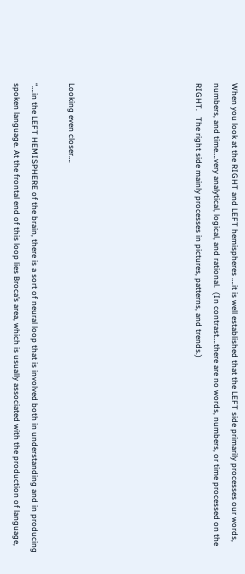When you look at the RIGHT and LEFT hemispheres ….it is well established that the LEFT side primarily processes our words, numbers, and time….very analytical, logical, and rational.  (In contrast….there are no words, numbers, or time processed on the RIGHT.   The right side mainly processes in pictures, patterns, and trends.)






Looking even closer….

“….in the LEFT HEMISPHERE of the brain, there is a sort of neural loop that is involved both in understanding and in producing spoken language. At the frontal end of this loop lies Broca’s area, which is usually associated with the production of language,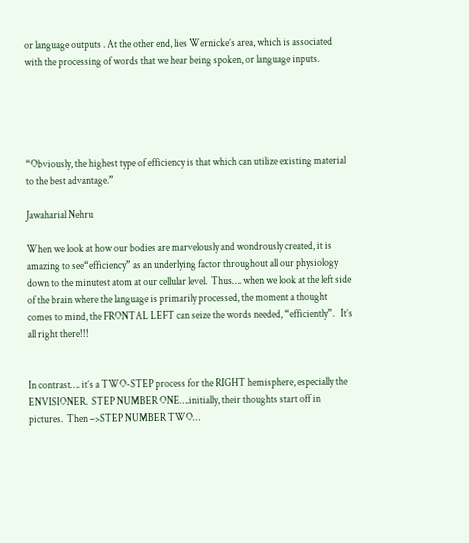or language outputs . At the other end, lies Wernicke’s area, which is associated with the processing of words that we hear being spoken, or language inputs.





“Obviously, the highest type of efficiency is that which can utilize existing material to the best advantage.”

Jawaharial Nehru

When we look at how our bodies are marvelously and wondrously created, it is amazing to see“efficiency” as an underlying factor throughout all our physiology down to the minutest atom at our cellular level.  Thus…. when we look at the left side of the brain where the language is primarily processed, the moment a thought  comes to mind, the FRONTAL LEFT can seize the words needed, “efficiently”.   It’s all right there!!!


In contrast…. it’s a TWO-STEP process for the RIGHT hemisphere, especially the ENVISIONER.  STEP NUMBER ONE….initially, their thoughts start off in pictures.  Then –>STEP NUMBER TWO…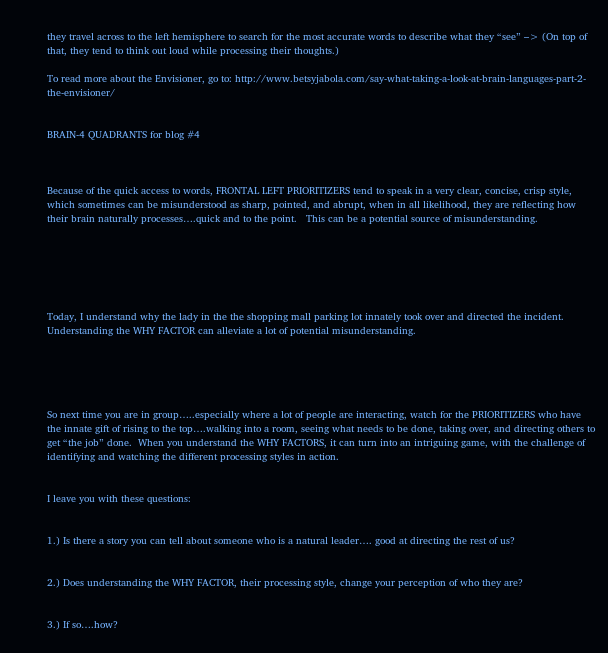they travel across to the left hemisphere to search for the most accurate words to describe what they “see” –> (On top of that, they tend to think out loud while processing their thoughts.)

To read more about the Envisioner, go to: http://www.betsyjabola.com/say-what-taking-a-look-at-brain-languages-part-2-the-envisioner/


BRAIN-4 QUADRANTS for blog #4



Because of the quick access to words, FRONTAL LEFT PRIORITIZERS tend to speak in a very clear, concise, crisp style, which sometimes can be misunderstood as sharp, pointed, and abrupt, when in all likelihood, they are reflecting how their brain naturally processes….quick and to the point.   This can be a potential source of misunderstanding.






Today, I understand why the lady in the the shopping mall parking lot innately took over and directed the incident.   Understanding the WHY FACTOR can alleviate a lot of potential misunderstanding.





So next time you are in group…..especially where a lot of people are interacting, watch for the PRIORITIZERS who have the innate gift of rising to the top….walking into a room, seeing what needs to be done, taking over, and directing others to get “the job” done.  When you understand the WHY FACTORS, it can turn into an intriguing game, with the challenge of identifying and watching the different processing styles in action.


I leave you with these questions:


1.) Is there a story you can tell about someone who is a natural leader…. good at directing the rest of us?


2.) Does understanding the WHY FACTOR, their processing style, change your perception of who they are?


3.) If so….how?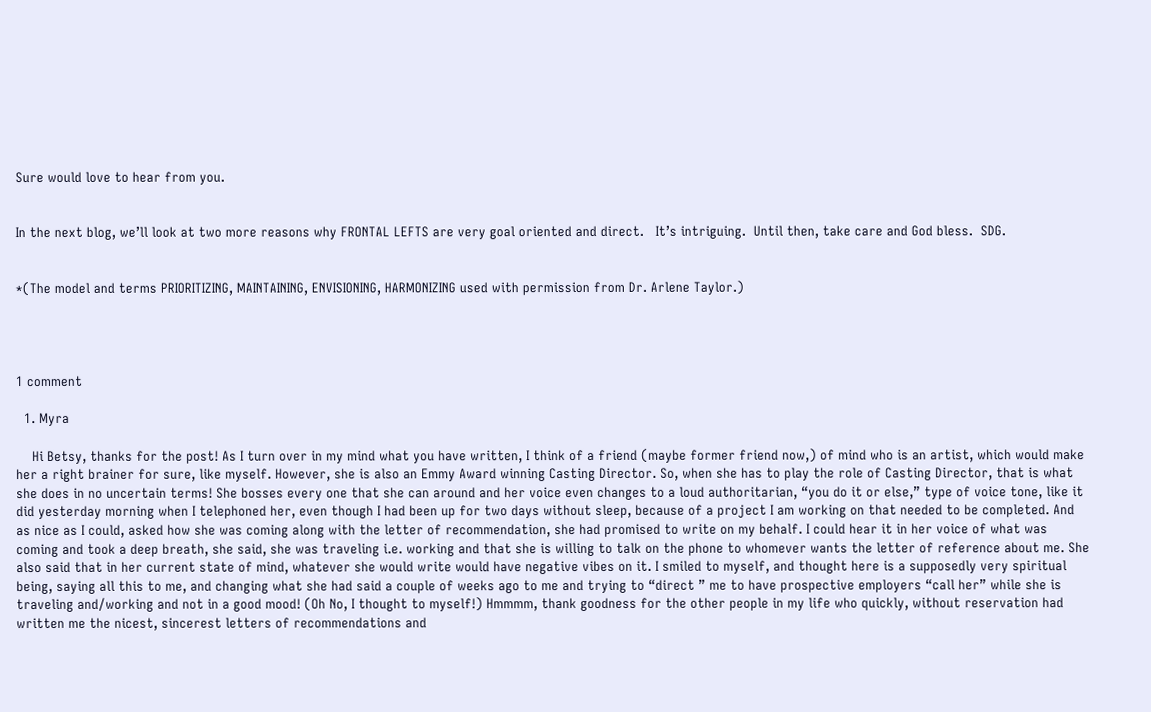Sure would love to hear from you.


In the next blog, we’ll look at two more reasons why FRONTAL LEFTS are very goal oriented and direct.   It’s intriguing.  Until then, take care and God bless.  SDG.


*(The model and terms PRIORITIZING, MAINTAINING, ENVISIONING, HARMONIZING used with permission from Dr. Arlene Taylor.)




1 comment

  1. Myra

    Hi Betsy, thanks for the post! As I turn over in my mind what you have written, I think of a friend (maybe former friend now,) of mind who is an artist, which would make her a right brainer for sure, like myself. However, she is also an Emmy Award winning Casting Director. So, when she has to play the role of Casting Director, that is what she does in no uncertain terms! She bosses every one that she can around and her voice even changes to a loud authoritarian, “you do it or else,” type of voice tone, like it did yesterday morning when I telephoned her, even though I had been up for two days without sleep, because of a project I am working on that needed to be completed. And as nice as I could, asked how she was coming along with the letter of recommendation, she had promised to write on my behalf. I could hear it in her voice of what was coming and took a deep breath, she said, she was traveling i.e. working and that she is willing to talk on the phone to whomever wants the letter of reference about me. She also said that in her current state of mind, whatever she would write would have negative vibes on it. I smiled to myself, and thought here is a supposedly very spiritual being, saying all this to me, and changing what she had said a couple of weeks ago to me and trying to “direct ” me to have prospective employers “call her” while she is traveling and/working and not in a good mood! (Oh No, I thought to myself!) Hmmmm, thank goodness for the other people in my life who quickly, without reservation had written me the nicest, sincerest letters of recommendations and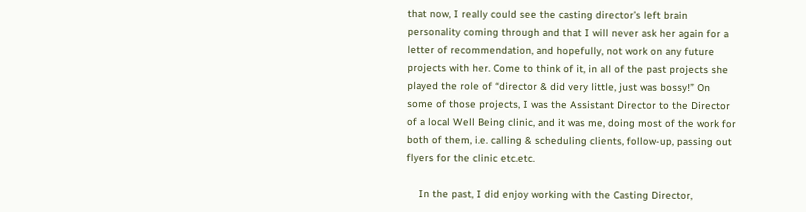that now, I really could see the casting director’s left brain personality coming through and that I will never ask her again for a letter of recommendation, and hopefully, not work on any future projects with her. Come to think of it, in all of the past projects she played the role of “director & did very little, just was bossy!” On some of those projects, I was the Assistant Director to the Director of a local Well Being clinic, and it was me, doing most of the work for both of them, i.e. calling & scheduling clients, follow-up, passing out flyers for the clinic etc.etc.

    In the past, I did enjoy working with the Casting Director,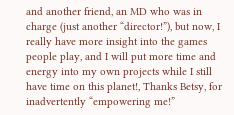and another friend, an MD who was in charge (just another “director!”), but now, I really have more insight into the games people play, and I will put more time and energy into my own projects while I still have time on this planet!, Thanks Betsy, for inadvertently “empowering me!”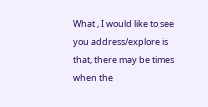What , I would like to see you address/explore is that, there may be times when the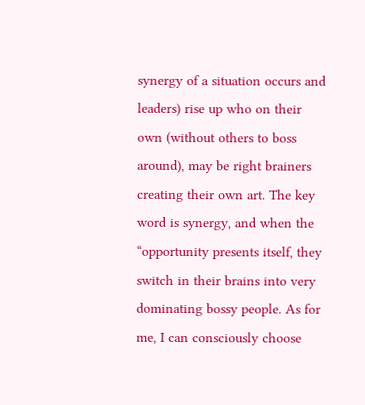synergy of a situation occurs and leaders) rise up who on their own (without others to boss around), may be right brainers creating their own art. The key word is synergy, and when the “opportunity presents itself, they switch in their brains into very dominating bossy people. As for me, I can consciously choose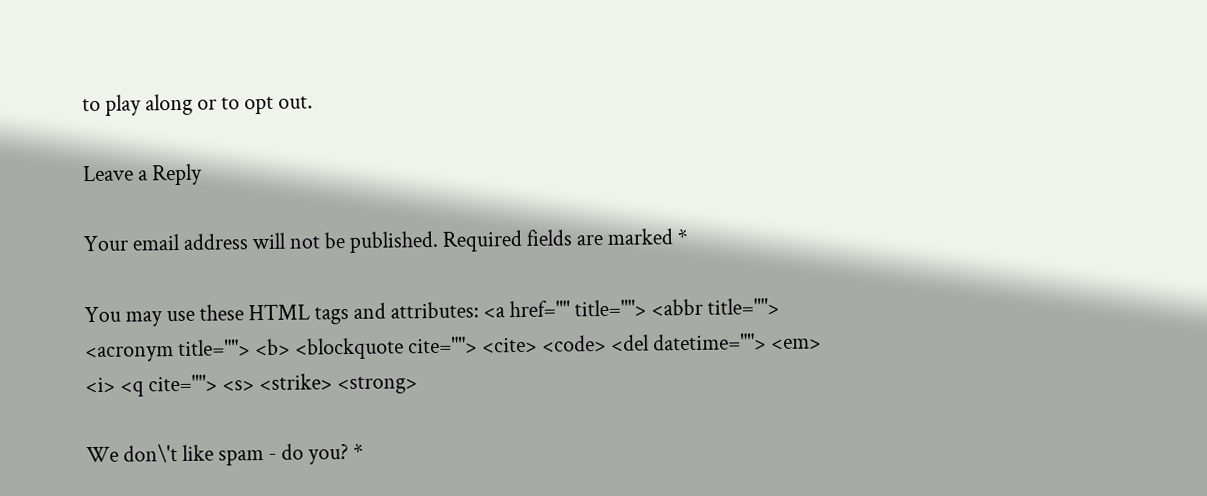to play along or to opt out.

Leave a Reply

Your email address will not be published. Required fields are marked *

You may use these HTML tags and attributes: <a href="" title=""> <abbr title=""> <acronym title=""> <b> <blockquote cite=""> <cite> <code> <del datetime=""> <em> <i> <q cite=""> <s> <strike> <strong>

We don\'t like spam - do you? *